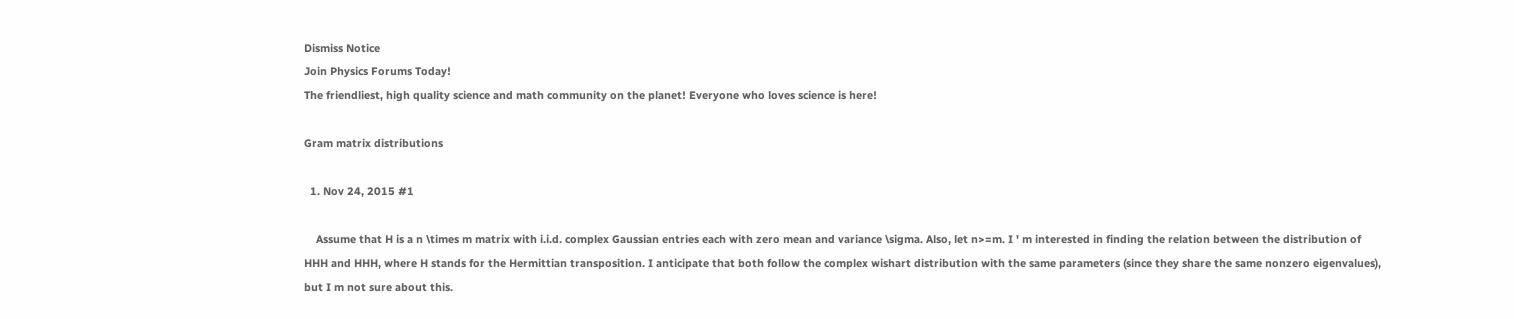Dismiss Notice
Join Physics Forums Today!
The friendliest, high quality science and math community on the planet! Everyone who loves science is here!

Gram matrix distributions

  1. Nov 24, 2015 #1

    Assume that H is a n \times m matrix with i.i.d. complex Gaussian entries each with zero mean and variance \sigma. Also, let n>=m. I ' m interested in finding the relation between the distribution of HHH and HHH, where H stands for the Hermittian transposition. I anticipate that both follow the complex wishart distribution with the same parameters (since they share the same nonzero eigenvalues), but I m not sure about this.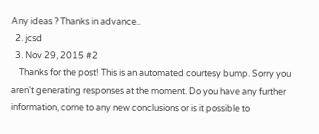Any ideas ? Thanks in advance..
  2. jcsd
  3. Nov 29, 2015 #2
    Thanks for the post! This is an automated courtesy bump. Sorry you aren't generating responses at the moment. Do you have any further information, come to any new conclusions or is it possible to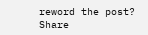reword the post?
Share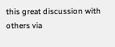this great discussion with others via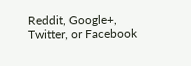Reddit, Google+, Twitter, or Facebook